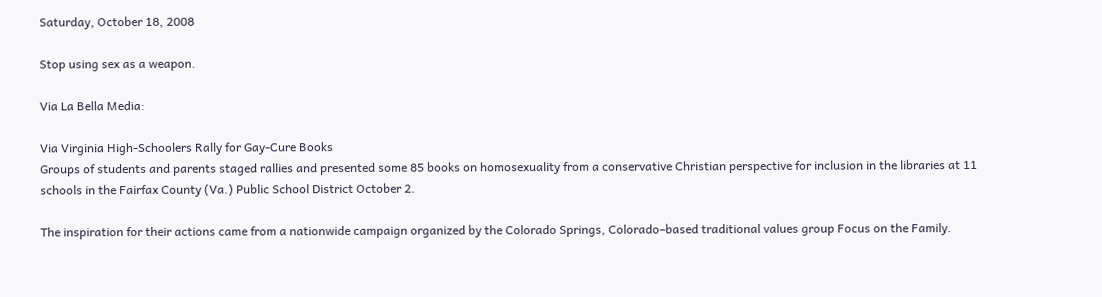Saturday, October 18, 2008

Stop using sex as a weapon.

Via La Bella Media:

Via Virginia High-Schoolers Rally for Gay-Cure Books
Groups of students and parents staged rallies and presented some 85 books on homosexuality from a conservative Christian perspective for inclusion in the libraries at 11 schools in the Fairfax County (Va.) Public School District October 2.

The inspiration for their actions came from a nationwide campaign organized by the Colorado Springs, Colorado–based traditional values group Focus on the Family.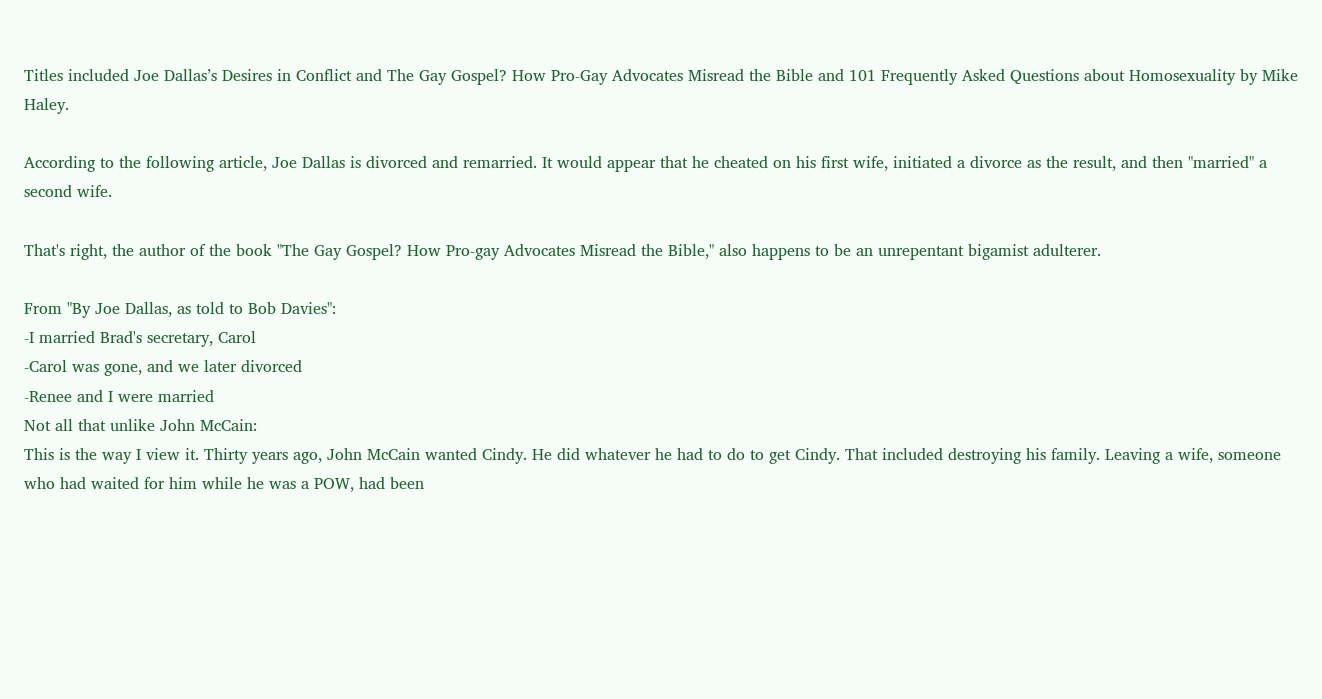Titles included Joe Dallas’s Desires in Conflict and The Gay Gospel? How Pro-Gay Advocates Misread the Bible and 101 Frequently Asked Questions about Homosexuality by Mike Haley.

According to the following article, Joe Dallas is divorced and remarried. It would appear that he cheated on his first wife, initiated a divorce as the result, and then "married" a second wife.

That's right, the author of the book "The Gay Gospel? How Pro-gay Advocates Misread the Bible," also happens to be an unrepentant bigamist adulterer.

From "By Joe Dallas, as told to Bob Davies":
-I married Brad's secretary, Carol
-Carol was gone, and we later divorced
-Renee and I were married
Not all that unlike John McCain:
This is the way I view it. Thirty years ago, John McCain wanted Cindy. He did whatever he had to do to get Cindy. That included destroying his family. Leaving a wife, someone who had waited for him while he was a POW, had been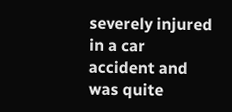severely injured in a car accident and was quite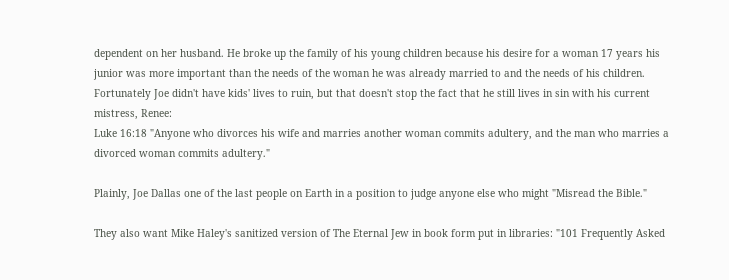dependent on her husband. He broke up the family of his young children because his desire for a woman 17 years his junior was more important than the needs of the woman he was already married to and the needs of his children.
Fortunately Joe didn't have kids' lives to ruin, but that doesn't stop the fact that he still lives in sin with his current mistress, Renee:
Luke 16:18 "Anyone who divorces his wife and marries another woman commits adultery, and the man who marries a divorced woman commits adultery."

Plainly, Joe Dallas one of the last people on Earth in a position to judge anyone else who might "Misread the Bible."

They also want Mike Haley's sanitized version of The Eternal Jew in book form put in libraries: "101 Frequently Asked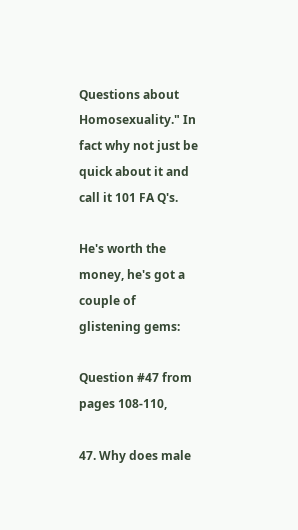Questions about Homosexuality." In fact why not just be quick about it and call it 101 FA Q's.

He's worth the money, he's got a couple of glistening gems:

Question #47 from pages 108-110,

47. Why does male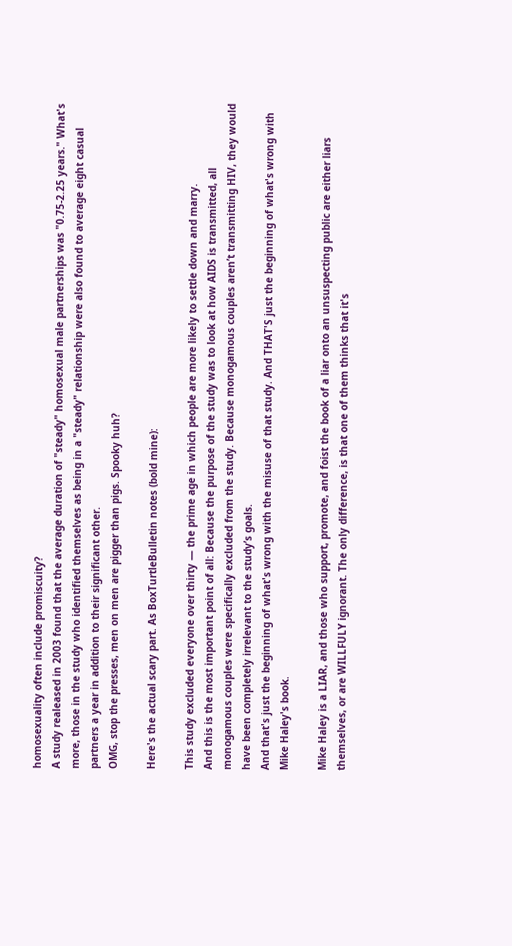homosexuality often include promiscuity?
A study realeased in 2003 found that the average duration of "steady" homosexual male partnerships was "0.75-2.25 years." What's more, those in the study who identified themselves as being in a "steady" relationship were also found to average eight casual partners a year in addition to their significant other.
OMG, stop the presses, men on men are pigger than pigs. Spooky huh?

Here's the actual scary part. As BoxTurtleBulletin notes (bold mine):

This study excluded everyone over thirty — the prime age in which people are more likely to settle down and marry.
And this is the most important point of all: Because the purpose of the study was to look at how AIDS is transmitted, all monogamous couples were specifically excluded from the study. Because monogamous couples aren’t transmitting HIV, they would have been completely irrelevant to the study’s goals.
And that's just the beginning of what's wrong with the misuse of that study. And THAT'S just the beginning of what's wrong with Mike Haley's book.

Mike Haley is a LIAR, and those who support, promote, and foist the book of a liar onto an unsuspecting public are either liars themselves, or are WILLFULY ignorant. The only difference, is that one of them thinks that it's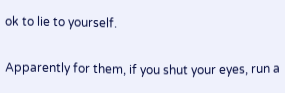ok to lie to yourself.

Apparently for them, if you shut your eyes, run a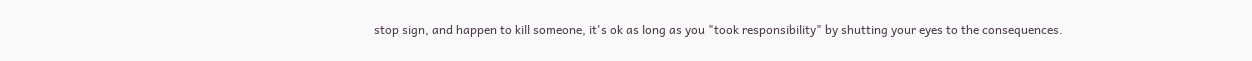stop sign, and happen to kill someone, it's ok as long as you "took responsibility" by shutting your eyes to the consequences.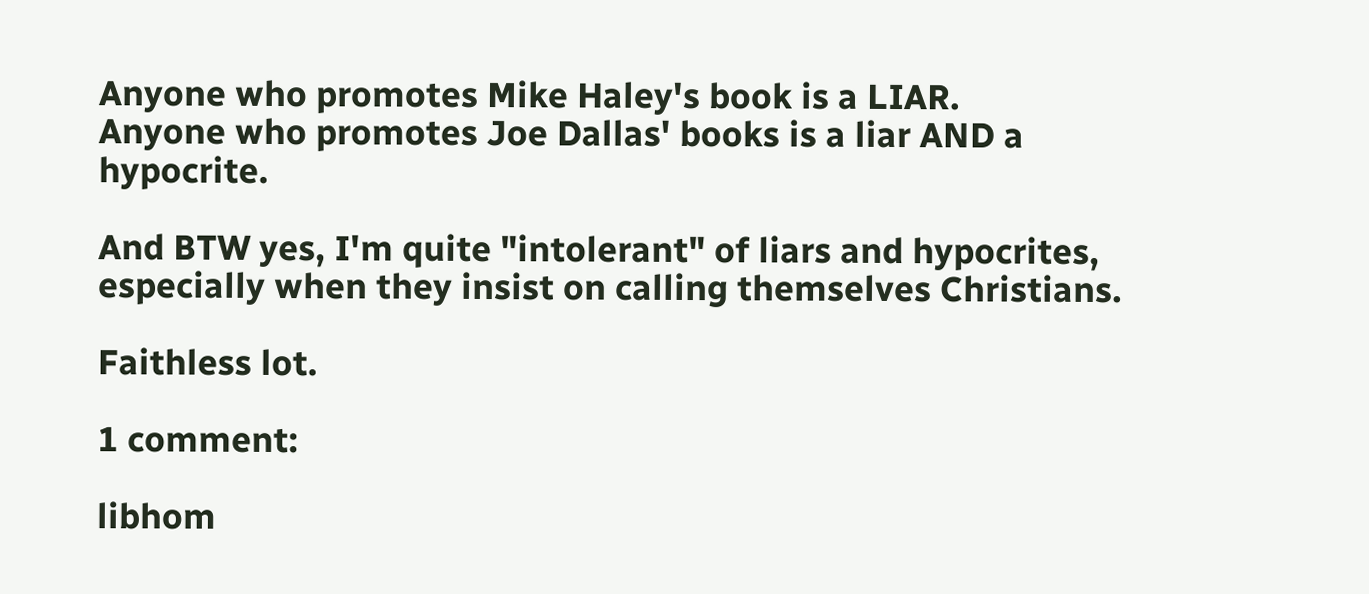Anyone who promotes Mike Haley's book is a LIAR.
Anyone who promotes Joe Dallas' books is a liar AND a hypocrite.

And BTW yes, I'm quite "intolerant" of liars and hypocrites, especially when they insist on calling themselves Christians.

Faithless lot.

1 comment:

libhom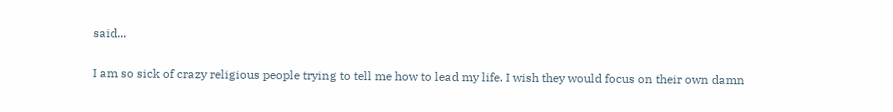said...

I am so sick of crazy religious people trying to tell me how to lead my life. I wish they would focus on their own damn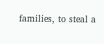families, to steal a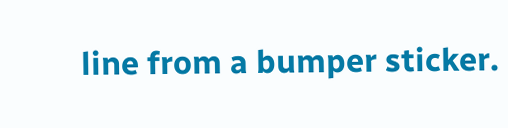line from a bumper sticker.